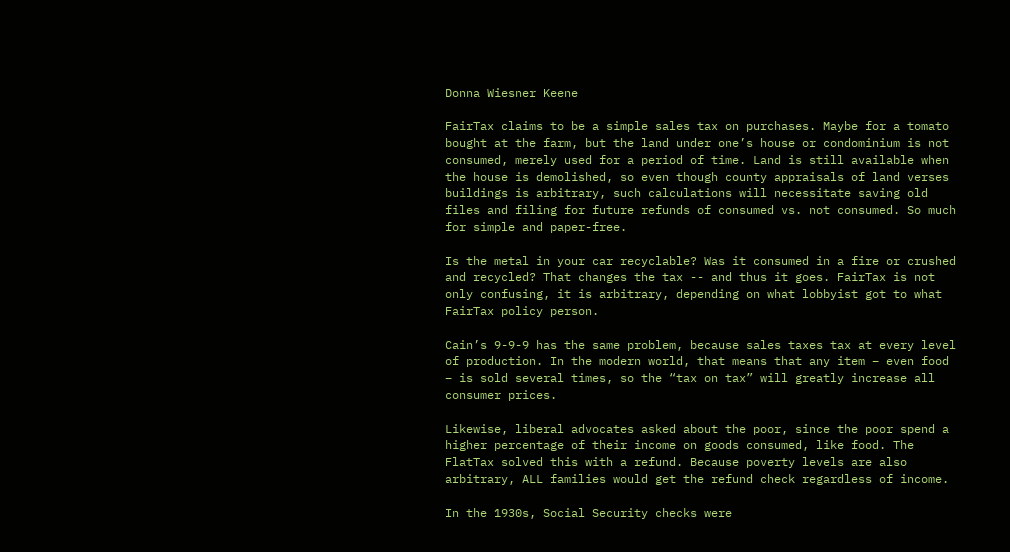Donna Wiesner Keene

FairTax claims to be a simple sales tax on purchases. Maybe for a tomato bought at the farm, but the land under one’s house or condominium is not consumed, merely used for a period of time. Land is still available when the house is demolished, so even though county appraisals of land verses buildings is arbitrary, such calculations will necessitate saving old files and filing for future refunds of consumed vs. not consumed. So much for simple and paper-free.

Is the metal in your car recyclable? Was it consumed in a fire or crushed and recycled? That changes the tax -- and thus it goes. FairTax is not only confusing, it is arbitrary, depending on what lobbyist got to what FairTax policy person.

Cain’s 9-9-9 has the same problem, because sales taxes tax at every level of production. In the modern world, that means that any item – even food – is sold several times, so the “tax on tax” will greatly increase all consumer prices.

Likewise, liberal advocates asked about the poor, since the poor spend a higher percentage of their income on goods consumed, like food. The FlatTax solved this with a refund. Because poverty levels are also arbitrary, ALL families would get the refund check regardless of income.

In the 1930s, Social Security checks were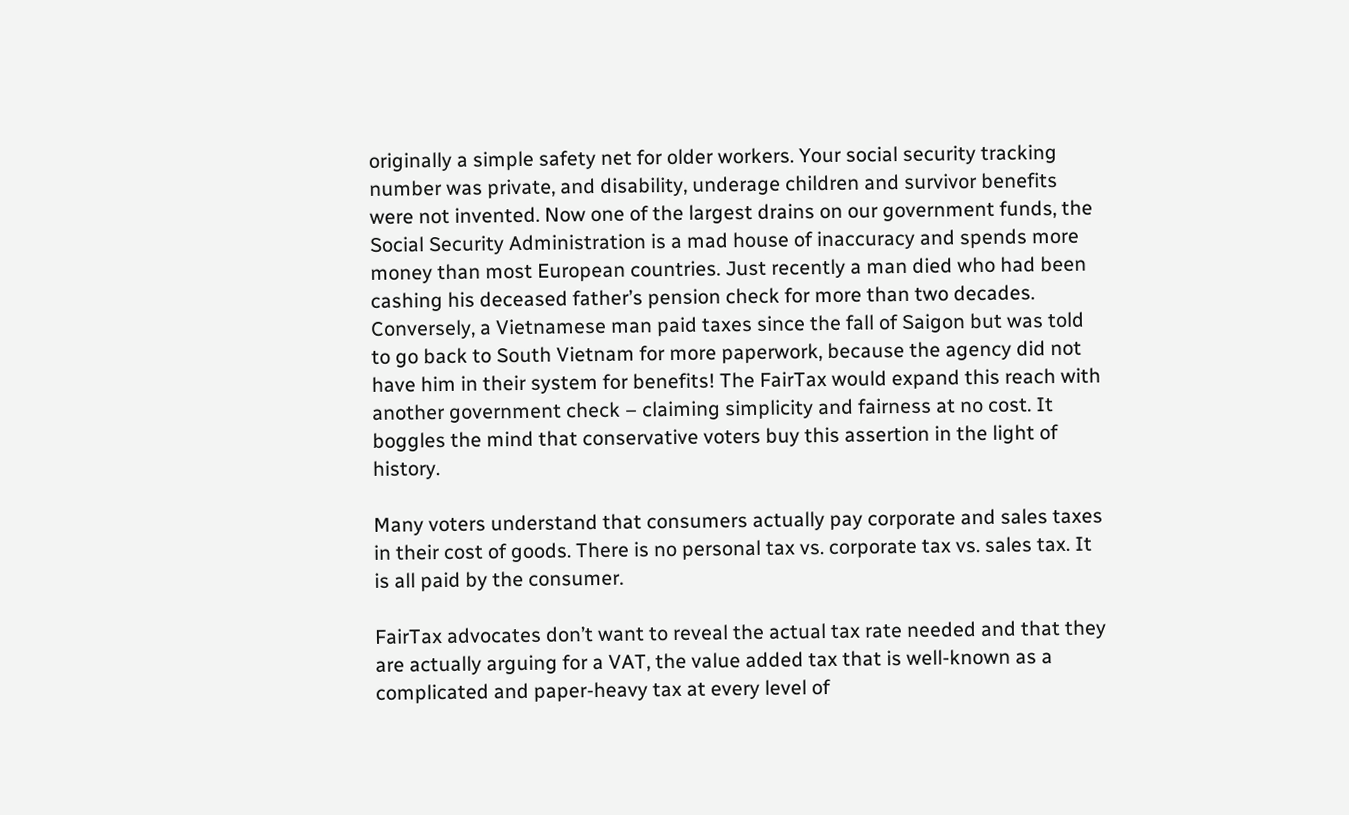originally a simple safety net for older workers. Your social security tracking number was private, and disability, underage children and survivor benefits were not invented. Now one of the largest drains on our government funds, the Social Security Administration is a mad house of inaccuracy and spends more money than most European countries. Just recently a man died who had been cashing his deceased father’s pension check for more than two decades. Conversely, a Vietnamese man paid taxes since the fall of Saigon but was told to go back to South Vietnam for more paperwork, because the agency did not have him in their system for benefits! The FairTax would expand this reach with another government check – claiming simplicity and fairness at no cost. It boggles the mind that conservative voters buy this assertion in the light of history.

Many voters understand that consumers actually pay corporate and sales taxes in their cost of goods. There is no personal tax vs. corporate tax vs. sales tax. It is all paid by the consumer.

FairTax advocates don’t want to reveal the actual tax rate needed and that they are actually arguing for a VAT, the value added tax that is well-known as a complicated and paper-heavy tax at every level of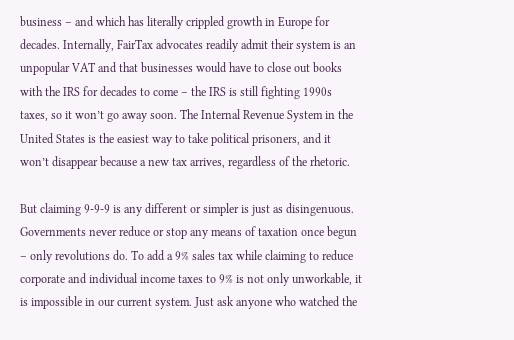business – and which has literally crippled growth in Europe for decades. Internally, FairTax advocates readily admit their system is an unpopular VAT and that businesses would have to close out books with the IRS for decades to come – the IRS is still fighting 1990s taxes, so it won’t go away soon. The Internal Revenue System in the United States is the easiest way to take political prisoners, and it won’t disappear because a new tax arrives, regardless of the rhetoric.

But claiming 9-9-9 is any different or simpler is just as disingenuous. Governments never reduce or stop any means of taxation once begun – only revolutions do. To add a 9% sales tax while claiming to reduce corporate and individual income taxes to 9% is not only unworkable, it is impossible in our current system. Just ask anyone who watched the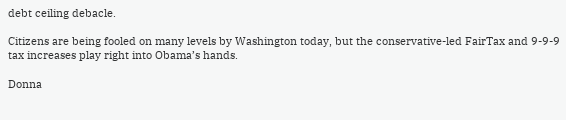debt ceiling debacle.

Citizens are being fooled on many levels by Washington today, but the conservative-led FairTax and 9-9-9 tax increases play right into Obama’s hands.

Donna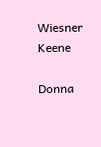Wiesner Keene

Donna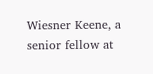Wiesner Keene, a senior fellow at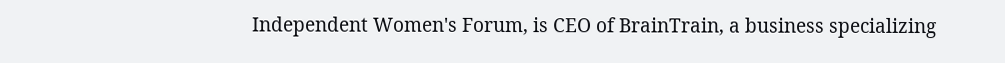Independent Women's Forum, is CEO of BrainTrain, a business specializing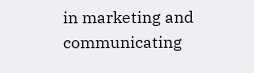in marketing and communicating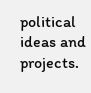political ideas and projects.